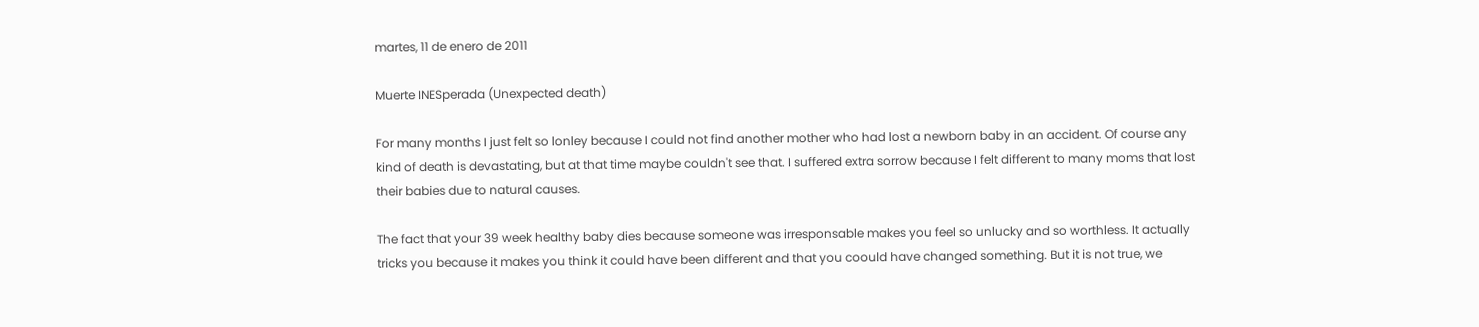martes, 11 de enero de 2011

Muerte INESperada (Unexpected death)

For many months I just felt so lonley because I could not find another mother who had lost a newborn baby in an accident. Of course any kind of death is devastating, but at that time maybe couldn't see that. I suffered extra sorrow because I felt different to many moms that lost their babies due to natural causes.

The fact that your 39 week healthy baby dies because someone was irresponsable makes you feel so unlucky and so worthless. It actually tricks you because it makes you think it could have been different and that you coould have changed something. But it is not true, we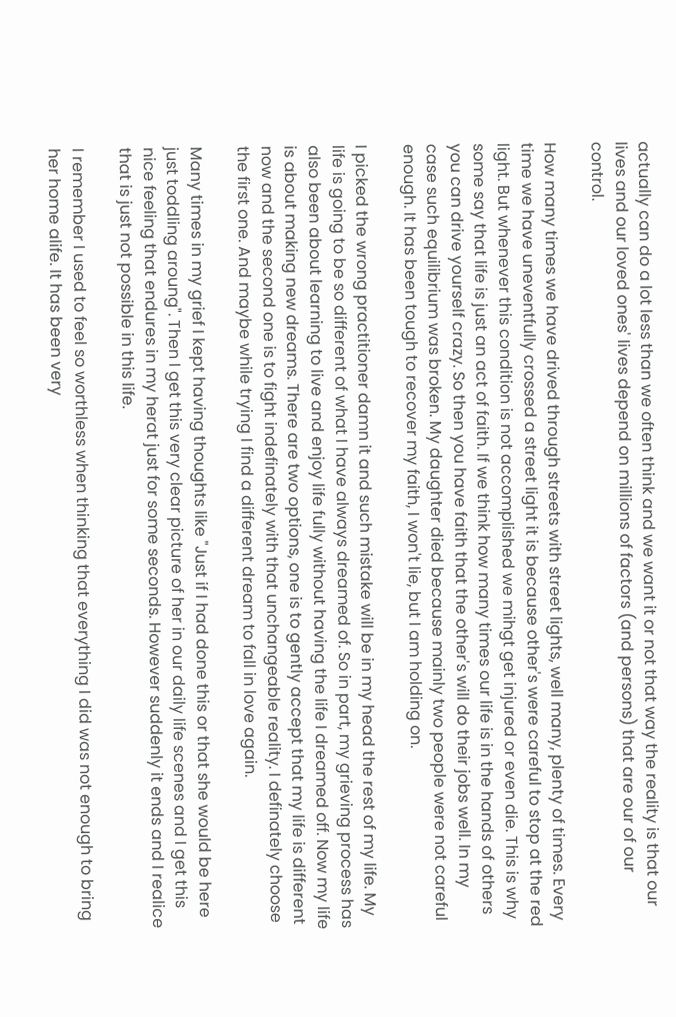actually can do a lot less than we often think and we want it or not that way the reality is that our lives and our loved ones' lives depend on millions of factors (and persons) that are our of our control.

How many times we have drived through streets with street lights, well many, plenty of times. Every time we have uneventfully crossed a street light it is because other's were careful to stop at the red light. But whenever this condition is not accomplished we mihgt get injured or even die. This is why some say that life is just an act of faith. If we think how many times our life is in the hands of others you can drive yourself crazy. So then you have faith that the other's will do their jobs well. In my case such equilibrium was broken. My daughter died because mainly two people were not careful enough. It has been tough to recover my faith, I won't lie, but I am holding on.

I picked the wrong practitioner damn it and such mistake will be in my head the rest of my life. My life is going to be so different of what I have always dreamed of. So in part, my grieving process has also been about learning to live and enjoy life fully without having the life I dreamed off. Now my life is about making new dreams. There are two options, one is to gently accept that my life is different now and the second one is to fight indefinately with that unchangeable reality. I definately choose the first one. And maybe while trying I find a different dream to fall in love again.

Many times in my grief I kept having thoughts like "Just if I had done this or that she would be here just toddling aroung". Then I get this very clear picture of her in our daily life scenes and I get this nice feeling that endures in my herat just for some seconds. However suddenly it ends and I realice that is just not possible in this life.

I remember I used to feel so worthless when thinking that everything I did was not enough to bring her home alife. It has been very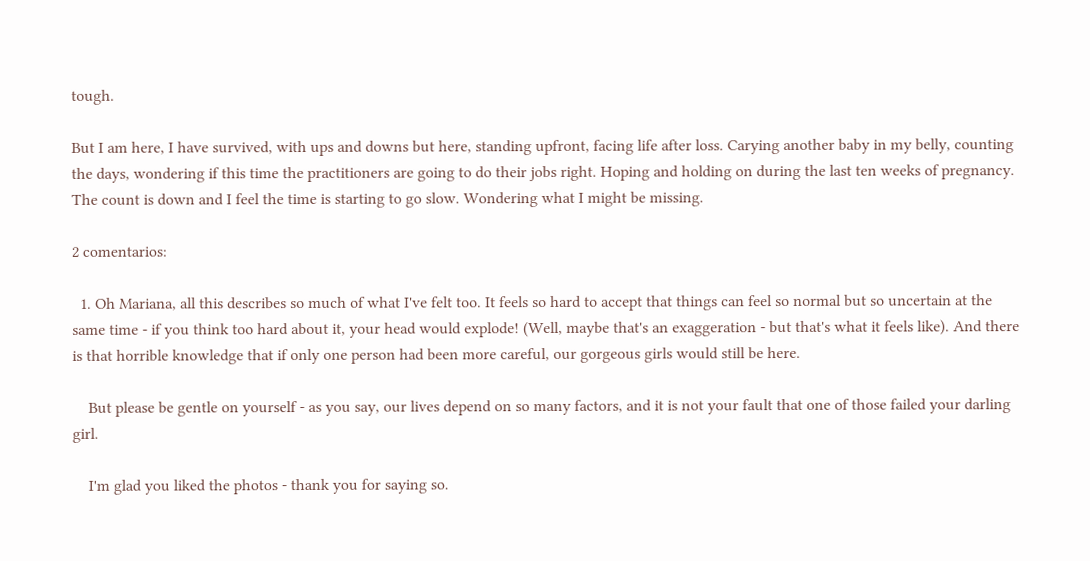tough.

But I am here, I have survived, with ups and downs but here, standing upfront, facing life after loss. Carying another baby in my belly, counting the days, wondering if this time the practitioners are going to do their jobs right. Hoping and holding on during the last ten weeks of pregnancy. The count is down and I feel the time is starting to go slow. Wondering what I might be missing.

2 comentarios:

  1. Oh Mariana, all this describes so much of what I've felt too. It feels so hard to accept that things can feel so normal but so uncertain at the same time - if you think too hard about it, your head would explode! (Well, maybe that's an exaggeration - but that's what it feels like). And there is that horrible knowledge that if only one person had been more careful, our gorgeous girls would still be here.

    But please be gentle on yourself - as you say, our lives depend on so many factors, and it is not your fault that one of those failed your darling girl.

    I'm glad you liked the photos - thank you for saying so.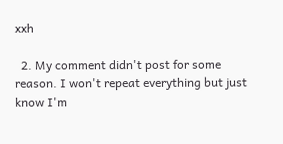xxh

  2. My comment didn't post for some reason. I won't repeat everything but just know I'm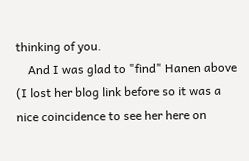thinking of you.
    And I was glad to "find" Hanen above (I lost her blog link before so it was a nice coincidence to see her here on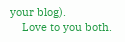your blog).
    Love to you both.